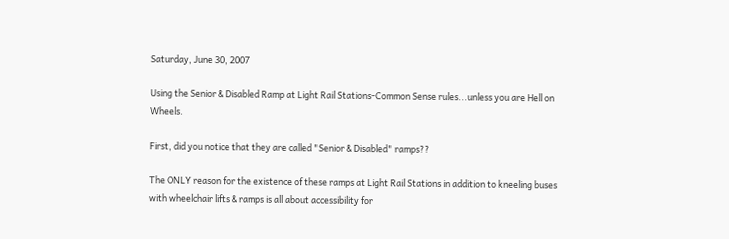Saturday, June 30, 2007

Using the Senior & Disabled Ramp at Light Rail Stations-Common Sense rules...unless you are Hell on Wheels.

First, did you notice that they are called "Senior & Disabled" ramps??

The ONLY reason for the existence of these ramps at Light Rail Stations in addition to kneeling buses with wheelchair lifts & ramps is all about accessibility for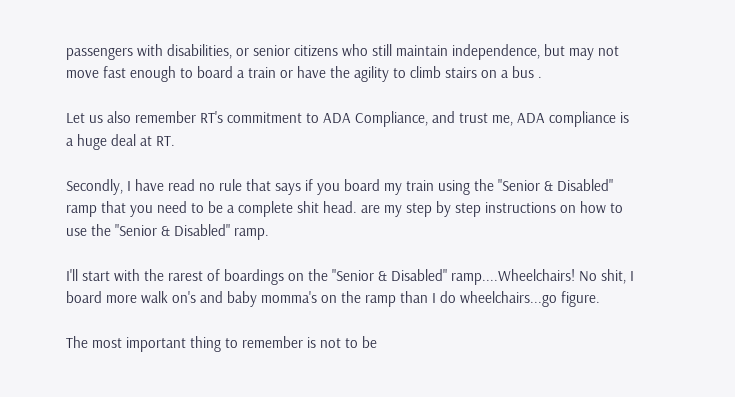passengers with disabilities, or senior citizens who still maintain independence, but may not move fast enough to board a train or have the agility to climb stairs on a bus .

Let us also remember RT's commitment to ADA Compliance, and trust me, ADA compliance is a huge deal at RT.

Secondly, I have read no rule that says if you board my train using the "Senior & Disabled" ramp that you need to be a complete shit head. are my step by step instructions on how to use the "Senior & Disabled" ramp.

I'll start with the rarest of boardings on the "Senior & Disabled" ramp....Wheelchairs! No shit, I board more walk on's and baby momma's on the ramp than I do wheelchairs...go figure.

The most important thing to remember is not to be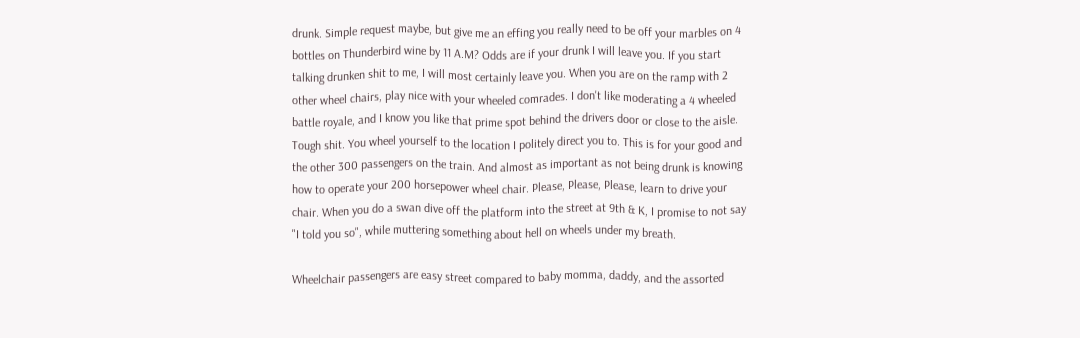drunk. Simple request maybe, but give me an effing you really need to be off your marbles on 4 bottles on Thunderbird wine by 11 A.M? Odds are if your drunk I will leave you. If you start talking drunken shit to me, I will most certainly leave you. When you are on the ramp with 2 other wheel chairs, play nice with your wheeled comrades. I don't like moderating a 4 wheeled battle royale, and I know you like that prime spot behind the drivers door or close to the aisle. Tough shit. You wheel yourself to the location I politely direct you to. This is for your good and the other 300 passengers on the train. And almost as important as not being drunk is knowing how to operate your 200 horsepower wheel chair. Please, Please, Please, learn to drive your chair. When you do a swan dive off the platform into the street at 9th & K, I promise to not say "I told you so", while muttering something about hell on wheels under my breath.

Wheelchair passengers are easy street compared to baby momma, daddy, and the assorted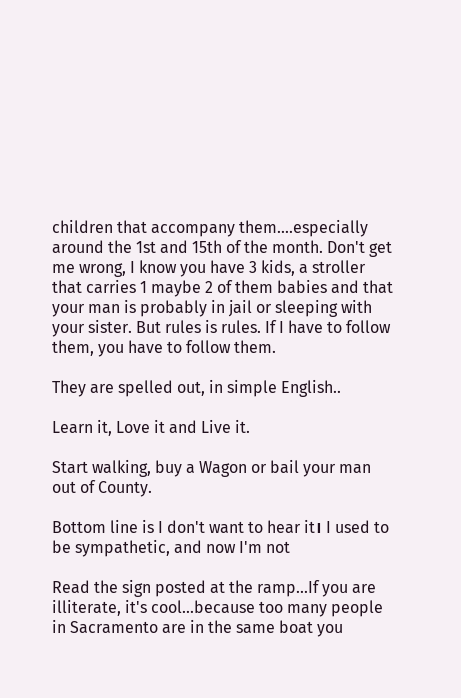children that accompany them....especially around the 1st and 15th of the month. Don't get me wrong, I know you have 3 kids, a stroller that carries 1 maybe 2 of them babies and that your man is probably in jail or sleeping with your sister. But rules is rules. If I have to follow them, you have to follow them.

They are spelled out, in simple English..

Learn it, Love it and Live it.

Start walking, buy a Wagon or bail your man out of County.

Bottom line is I don't want to hear it। I used to be sympathetic, and now I'm not

Read the sign posted at the ramp...If you are illiterate, it's cool...because too many people in Sacramento are in the same boat you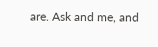are. Ask and me, and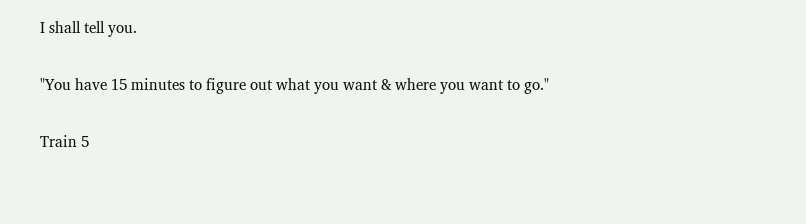I shall tell you.

"You have 15 minutes to figure out what you want & where you want to go."

Train 5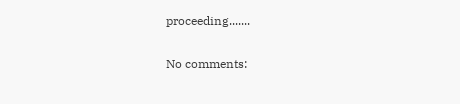proceeding.......

No comments: